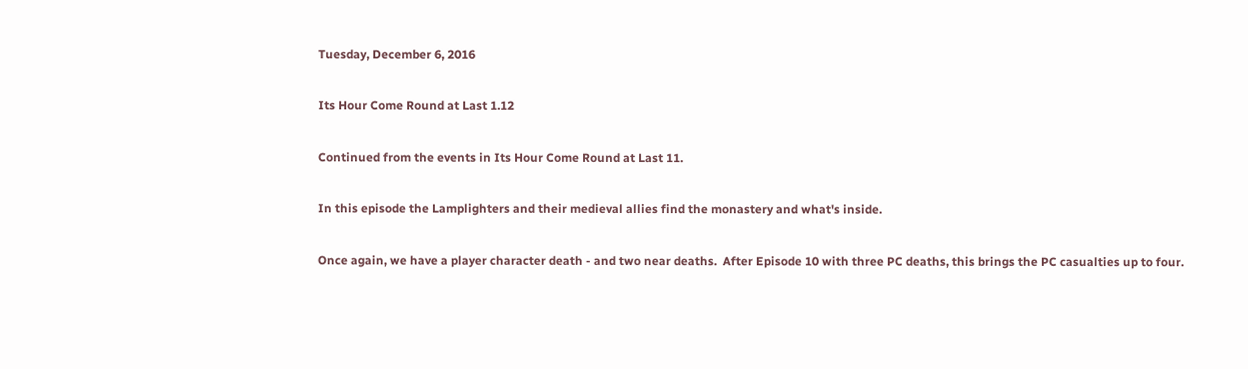Tuesday, December 6, 2016

Its Hour Come Round at Last 1.12

Continued from the events in Its Hour Come Round at Last 11.

In this episode the Lamplighters and their medieval allies find the monastery and what's inside.

Once again, we have a player character death - and two near deaths.  After Episode 10 with three PC deaths, this brings the PC casualties up to four.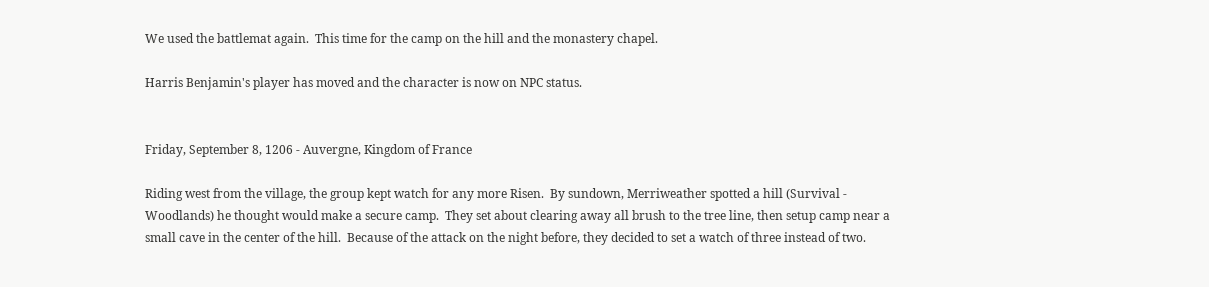We used the battlemat again.  This time for the camp on the hill and the monastery chapel.

Harris Benjamin's player has moved and the character is now on NPC status.


Friday, September 8, 1206 - Auvergne, Kingdom of France

Riding west from the village, the group kept watch for any more Risen.  By sundown, Merriweather spotted a hill (Survival - Woodlands) he thought would make a secure camp.  They set about clearing away all brush to the tree line, then setup camp near a small cave in the center of the hill.  Because of the attack on the night before, they decided to set a watch of three instead of two.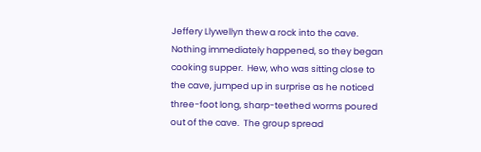Jeffery Llywellyn thew a rock into the cave.  Nothing immediately happened, so they began cooking supper.  Hew, who was sitting close to the cave, jumped up in surprise as he noticed three-foot long, sharp-teethed worms poured out of the cave.  The group spread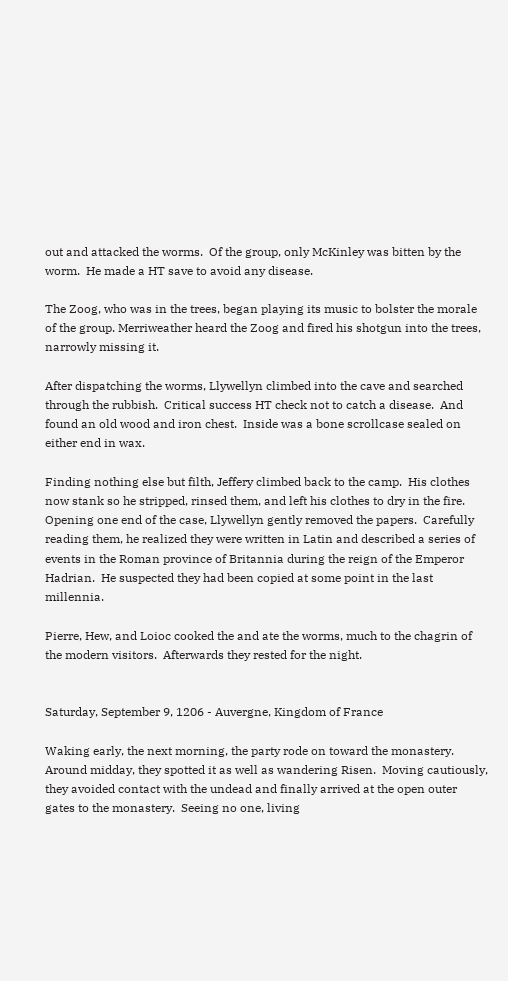out and attacked the worms.  Of the group, only McKinley was bitten by the worm.  He made a HT save to avoid any disease.

The Zoog, who was in the trees, began playing its music to bolster the morale of the group. Merriweather heard the Zoog and fired his shotgun into the trees, narrowly missing it.

After dispatching the worms, Llywellyn climbed into the cave and searched through the rubbish.  Critical success HT check not to catch a disease.  And found an old wood and iron chest.  Inside was a bone scrollcase sealed on either end in wax.

Finding nothing else but filth, Jeffery climbed back to the camp.  His clothes now stank so he stripped, rinsed them, and left his clothes to dry in the fire.  Opening one end of the case, Llywellyn gently removed the papers.  Carefully reading them, he realized they were written in Latin and described a series of events in the Roman province of Britannia during the reign of the Emperor Hadrian.  He suspected they had been copied at some point in the last millennia.

Pierre, Hew, and Loioc cooked the and ate the worms, much to the chagrin of the modern visitors.  Afterwards they rested for the night.


Saturday, September 9, 1206 - Auvergne, Kingdom of France

Waking early, the next morning, the party rode on toward the monastery.  Around midday, they spotted it as well as wandering Risen.  Moving cautiously, they avoided contact with the undead and finally arrived at the open outer gates to the monastery.  Seeing no one, living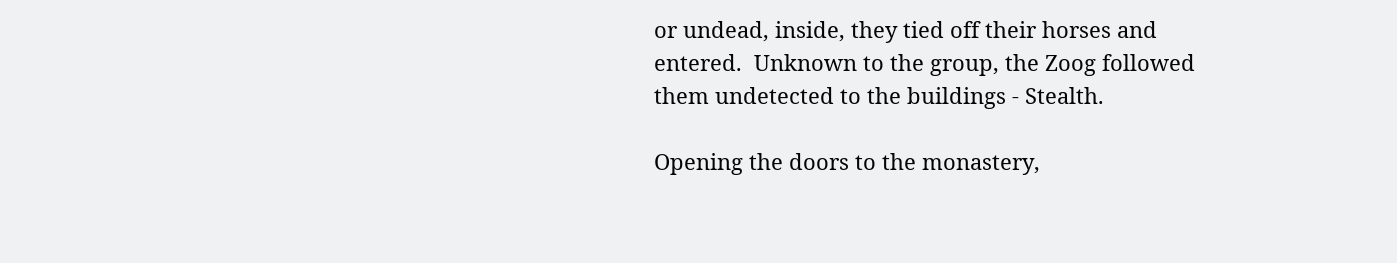or undead, inside, they tied off their horses and entered.  Unknown to the group, the Zoog followed them undetected to the buildings - Stealth.

Opening the doors to the monastery,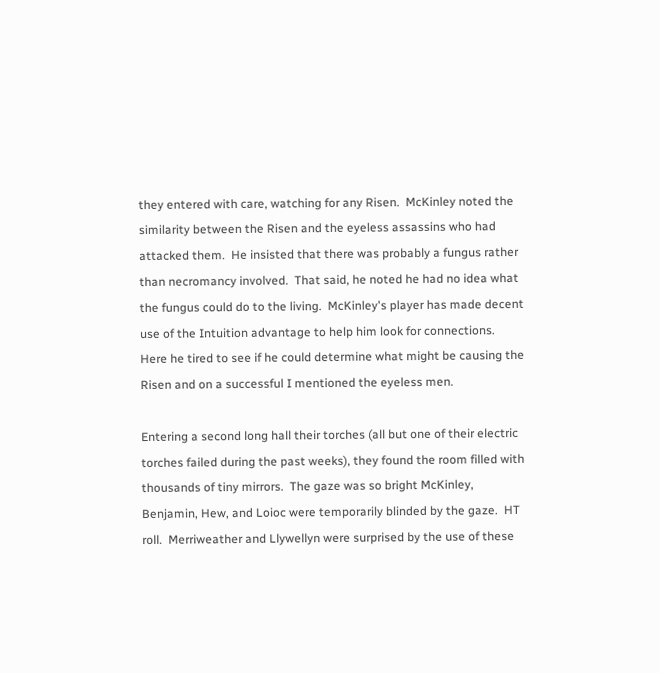they entered with care, watching for any Risen.  McKinley noted the similarity between the Risen and the eyeless assassins who had attacked them.  He insisted that there was probably a fungus rather than necromancy involved.  That said, he noted he had no idea what the fungus could do to the living.  McKinley's player has made decent use of the Intuition advantage to help him look for connections.  Here he tired to see if he could determine what might be causing the Risen and on a successful I mentioned the eyeless men.

Entering a second long hall their torches (all but one of their electric torches failed during the past weeks), they found the room filled with thousands of tiny mirrors.  The gaze was so bright McKinley, Benjamin, Hew, and Loioc were temporarily blinded by the gaze.  HT roll.  Merriweather and Llywellyn were surprised by the use of these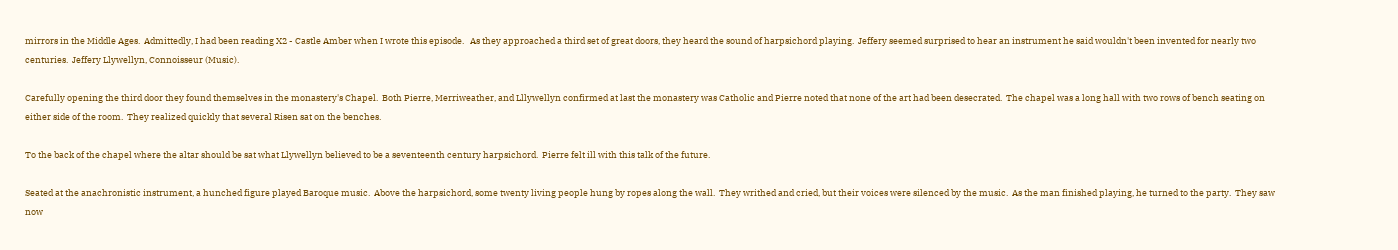mirrors in the Middle Ages.  Admittedly, I had been reading X2 - Castle Amber when I wrote this episode.   As they approached a third set of great doors, they heard the sound of harpsichord playing.  Jeffery seemed surprised to hear an instrument he said wouldn't been invented for nearly two centuries.  Jeffery Llywellyn, Connoisseur (Music).

Carefully opening the third door they found themselves in the monastery's Chapel.  Both Pierre, Merriweather, and Lllywellyn confirmed at last the monastery was Catholic and Pierre noted that none of the art had been desecrated.  The chapel was a long hall with two rows of bench seating on either side of the room.  They realized quickly that several Risen sat on the benches.

To the back of the chapel where the altar should be sat what Llywellyn believed to be a seventeenth century harpsichord.  Pierre felt ill with this talk of the future.

Seated at the anachronistic instrument, a hunched figure played Baroque music.  Above the harpsichord, some twenty living people hung by ropes along the wall.  They writhed and cried, but their voices were silenced by the music.  As the man finished playing, he turned to the party.  They saw now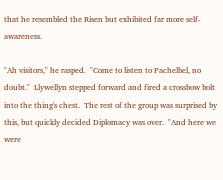that he resembled the Risen but exhibited far more self-awareness.

"Ah visitors," he rasped.  "Come to listen to Pachelbel, no doubt."  Llywellyn stepped forward and fired a crossbow bolt into the thing's chest.  The rest of the group was surprised by this, but quickly decided Diplomacy was over.  "And here we were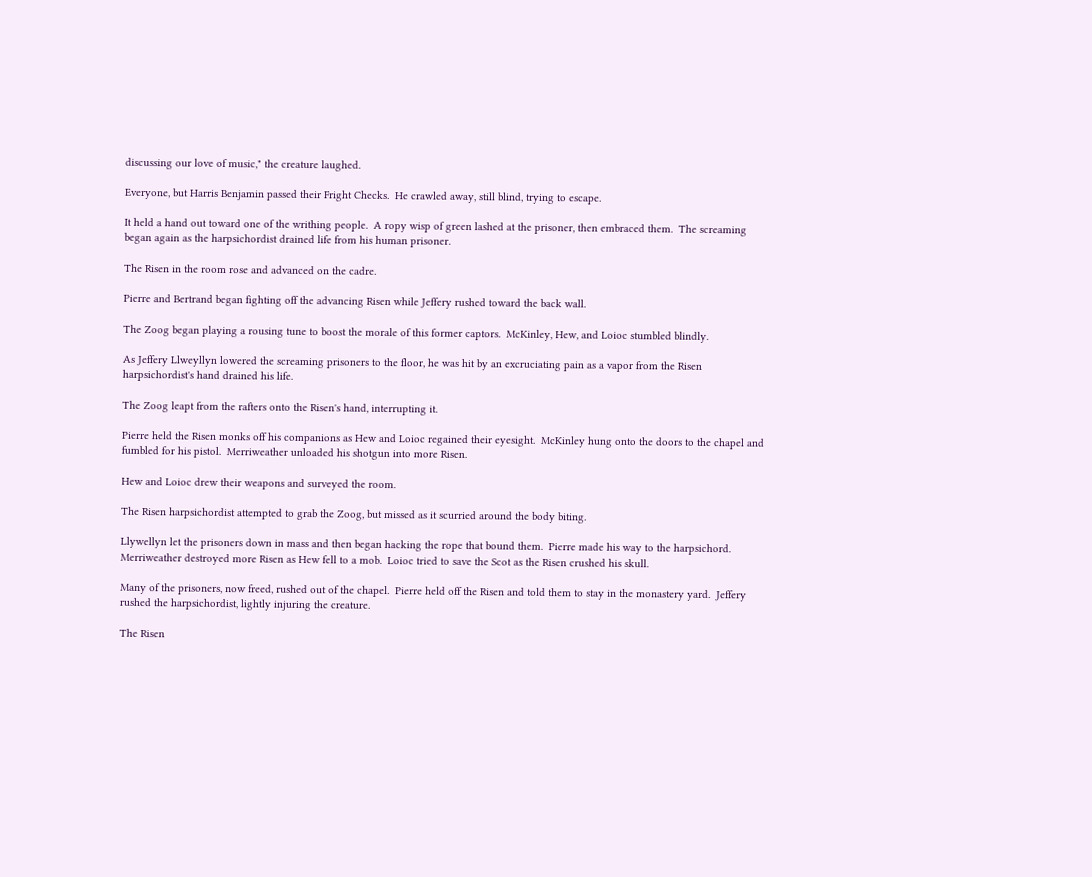discussing our love of music," the creature laughed.

Everyone, but Harris Benjamin passed their Fright Checks.  He crawled away, still blind, trying to escape.

It held a hand out toward one of the writhing people.  A ropy wisp of green lashed at the prisoner, then embraced them.  The screaming began again as the harpsichordist drained life from his human prisoner.

The Risen in the room rose and advanced on the cadre.

Pierre and Bertrand began fighting off the advancing Risen while Jeffery rushed toward the back wall.

The Zoog began playing a rousing tune to boost the morale of this former captors.  McKinley, Hew, and Loioc stumbled blindly.

As Jeffery Llweyllyn lowered the screaming prisoners to the floor, he was hit by an excruciating pain as a vapor from the Risen harpsichordist's hand drained his life.

The Zoog leapt from the rafters onto the Risen's hand, interrupting it.

Pierre held the Risen monks off his companions as Hew and Loioc regained their eyesight.  McKinley hung onto the doors to the chapel and fumbled for his pistol.  Merriweather unloaded his shotgun into more Risen.

Hew and Loioc drew their weapons and surveyed the room.

The Risen harpsichordist attempted to grab the Zoog, but missed as it scurried around the body biting.

Llywellyn let the prisoners down in mass and then began hacking the rope that bound them.  Pierre made his way to the harpsichord.   Merriweather destroyed more Risen as Hew fell to a mob.  Loioc tried to save the Scot as the Risen crushed his skull.

Many of the prisoners, now freed, rushed out of the chapel.  Pierre held off the Risen and told them to stay in the monastery yard.  Jeffery rushed the harpsichordist, lightly injuring the creature.

The Risen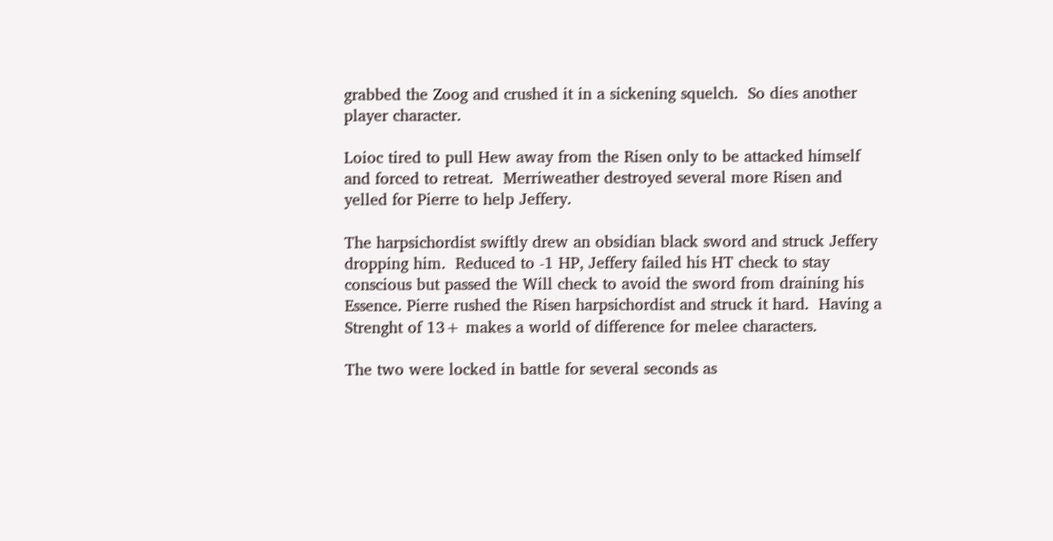grabbed the Zoog and crushed it in a sickening squelch.  So dies another player character.

Loioc tired to pull Hew away from the Risen only to be attacked himself and forced to retreat.  Merriweather destroyed several more Risen and yelled for Pierre to help Jeffery.

The harpsichordist swiftly drew an obsidian black sword and struck Jeffery dropping him.  Reduced to -1 HP, Jeffery failed his HT check to stay conscious but passed the Will check to avoid the sword from draining his Essence. Pierre rushed the Risen harpsichordist and struck it hard.  Having a Strenght of 13+ makes a world of difference for melee characters.

The two were locked in battle for several seconds as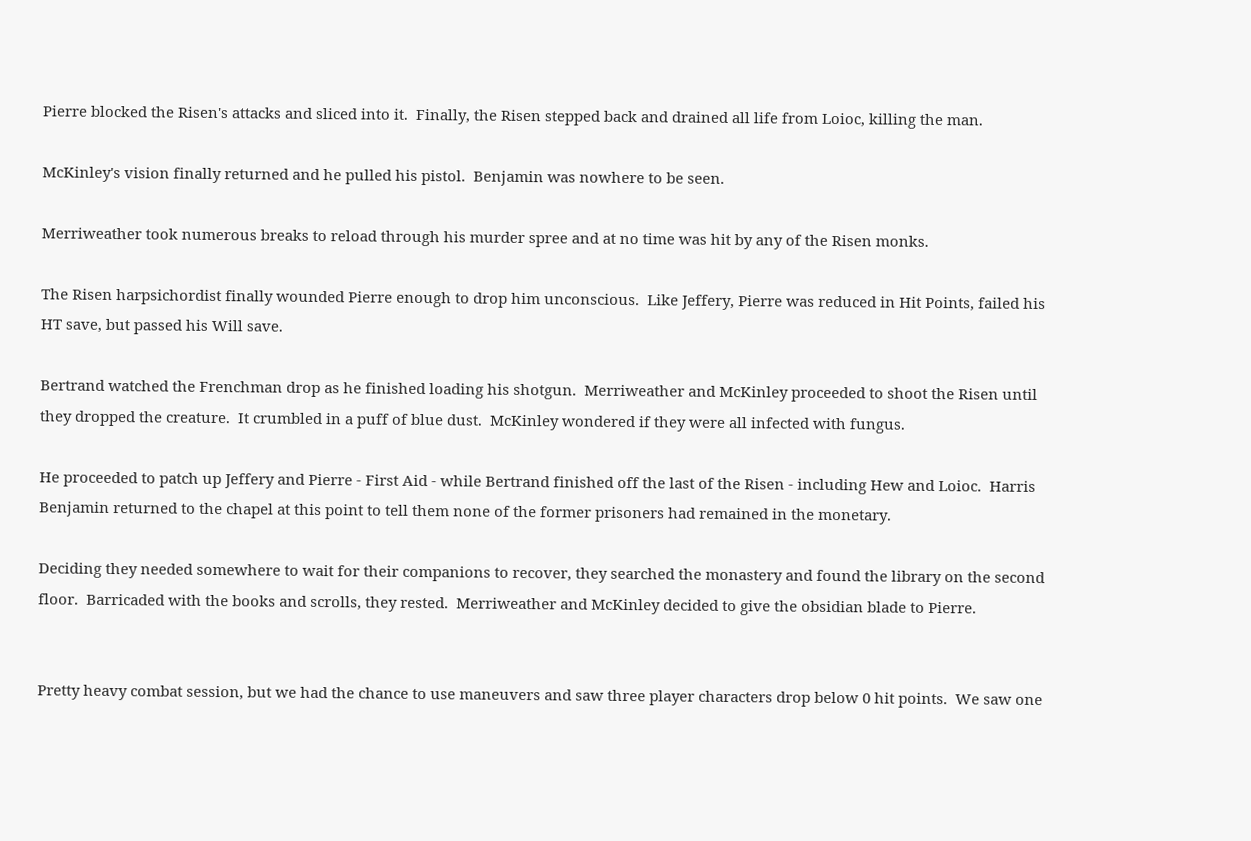Pierre blocked the Risen's attacks and sliced into it.  Finally, the Risen stepped back and drained all life from Loioc, killing the man.

McKinley's vision finally returned and he pulled his pistol.  Benjamin was nowhere to be seen.

Merriweather took numerous breaks to reload through his murder spree and at no time was hit by any of the Risen monks.

The Risen harpsichordist finally wounded Pierre enough to drop him unconscious.  Like Jeffery, Pierre was reduced in Hit Points, failed his HT save, but passed his Will save.

Bertrand watched the Frenchman drop as he finished loading his shotgun.  Merriweather and McKinley proceeded to shoot the Risen until they dropped the creature.  It crumbled in a puff of blue dust.  McKinley wondered if they were all infected with fungus.

He proceeded to patch up Jeffery and Pierre - First Aid - while Bertrand finished off the last of the Risen - including Hew and Loioc.  Harris Benjamin returned to the chapel at this point to tell them none of the former prisoners had remained in the monetary.

Deciding they needed somewhere to wait for their companions to recover, they searched the monastery and found the library on the second floor.  Barricaded with the books and scrolls, they rested.  Merriweather and McKinley decided to give the obsidian blade to Pierre.


Pretty heavy combat session, but we had the chance to use maneuvers and saw three player characters drop below 0 hit points.  We saw one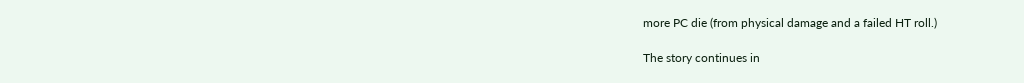more PC die (from physical damage and a failed HT roll.)

The story continues in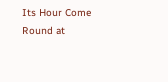Its Hour Come Round at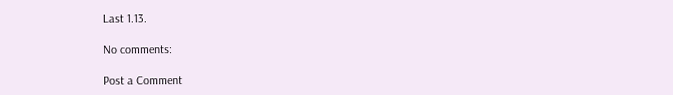Last 1.13.

No comments:

Post a Comment